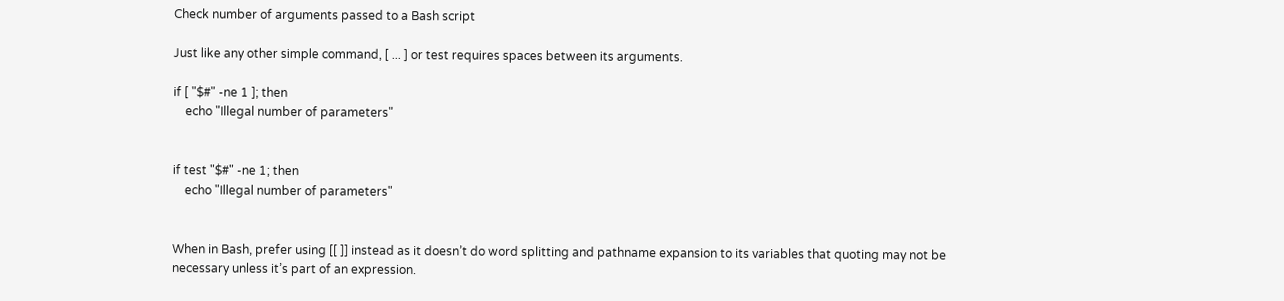Check number of arguments passed to a Bash script

Just like any other simple command, [ ... ] or test requires spaces between its arguments.

if [ "$#" -ne 1 ]; then
    echo "Illegal number of parameters"


if test "$#" -ne 1; then
    echo "Illegal number of parameters"


When in Bash, prefer using [[ ]] instead as it doesn’t do word splitting and pathname expansion to its variables that quoting may not be necessary unless it’s part of an expression.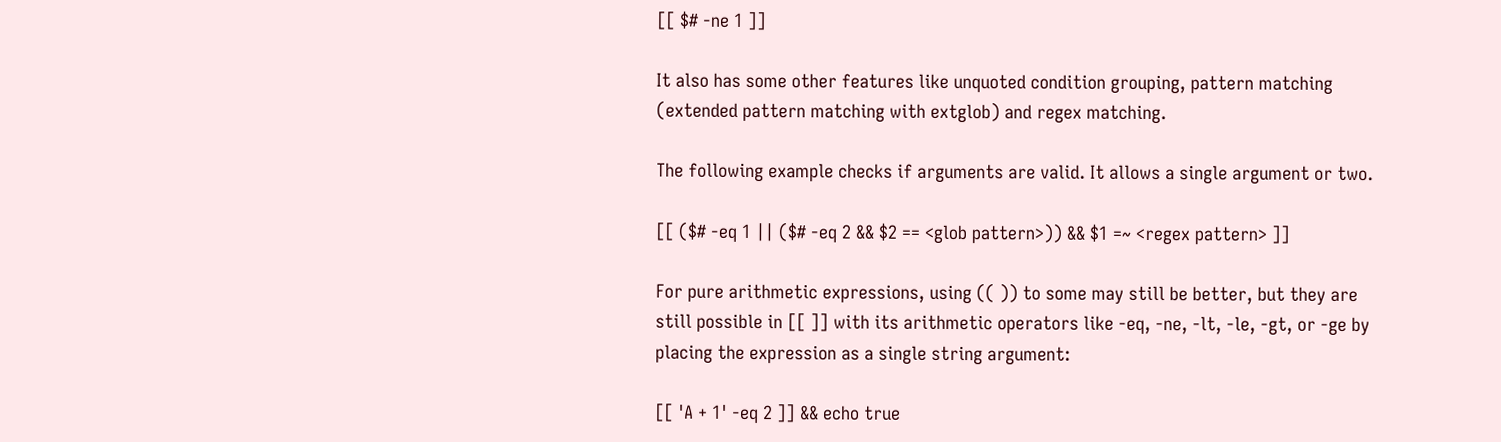[[ $# -ne 1 ]]

It also has some other features like unquoted condition grouping, pattern matching (extended pattern matching with extglob) and regex matching.

The following example checks if arguments are valid. It allows a single argument or two.

[[ ($# -eq 1 || ($# -eq 2 && $2 == <glob pattern>)) && $1 =~ <regex pattern> ]]

For pure arithmetic expressions, using (( )) to some may still be better, but they are still possible in [[ ]] with its arithmetic operators like -eq, -ne, -lt, -le, -gt, or -ge by placing the expression as a single string argument:

[[ 'A + 1' -eq 2 ]] && echo true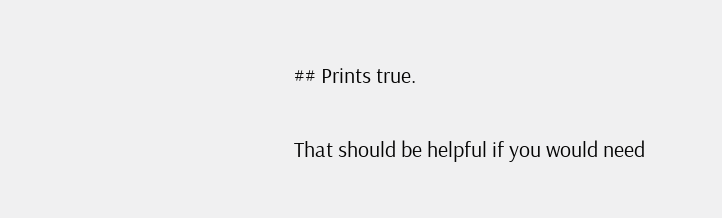## Prints true.

That should be helpful if you would need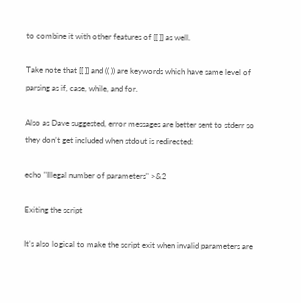to combine it with other features of [[ ]] as well.

Take note that [[ ]] and (( )) are keywords which have same level of parsing as if, case, while, and for.

Also as Dave suggested, error messages are better sent to stderr so they don’t get included when stdout is redirected:

echo "Illegal number of parameters" >&2

Exiting the script

It’s also logical to make the script exit when invalid parameters are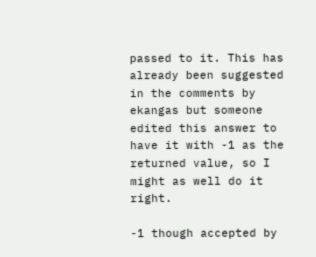passed to it. This has already been suggested in the comments by ekangas but someone edited this answer to have it with -1 as the returned value, so I might as well do it right.

-1 though accepted by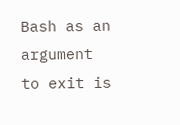Bash as an argument to exit is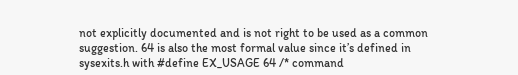not explicitly documented and is not right to be used as a common suggestion. 64 is also the most formal value since it’s defined in sysexits.h with #define EX_USAGE 64 /* command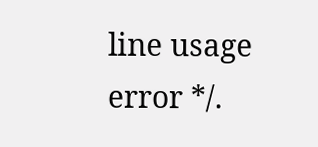line usage error */.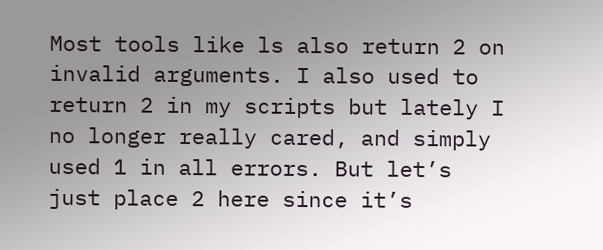Most tools like ls also return 2 on invalid arguments. I also used to return 2 in my scripts but lately I no longer really cared, and simply used 1 in all errors. But let’s just place 2 here since it’s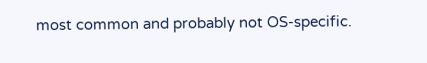most common and probably not OS-specific.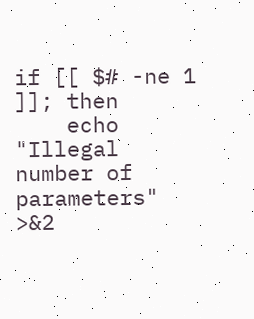if [[ $# -ne 1 ]]; then
    echo "Illegal number of parameters" >&2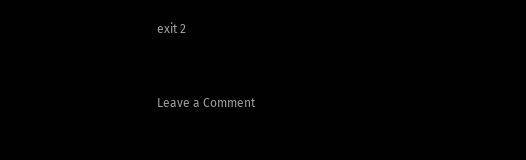exit 2


Leave a Comment